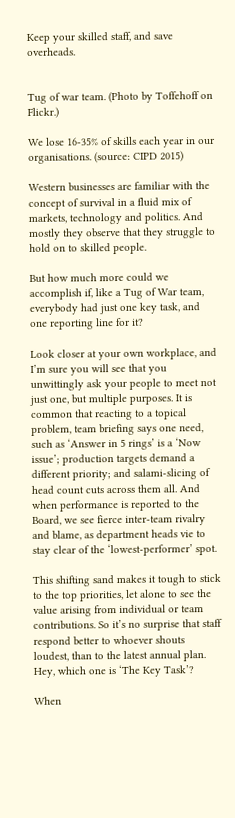Keep your skilled staff, and save overheads.


Tug of war team. (Photo by Toffehoff on Flickr.)

We lose 16-35% of skills each year in our organisations. (source: CIPD 2015)

Western businesses are familiar with the concept of survival in a fluid mix of markets, technology and politics. And mostly they observe that they struggle to hold on to skilled people.

But how much more could we accomplish if, like a Tug of War team, everybody had just one key task, and one reporting line for it?

Look closer at your own workplace, and I’m sure you will see that you unwittingly ask your people to meet not just one, but multiple purposes. It is common that reacting to a topical problem, team briefing says one need, such as ‘Answer in 5 rings’ is a ‘Now issue’; production targets demand a different priority; and salami-slicing of head count cuts across them all. And when performance is reported to the Board, we see fierce inter-team rivalry and blame, as department heads vie to stay clear of the ‘lowest-performer’ spot.

This shifting sand makes it tough to stick to the top priorities, let alone to see the value arising from individual or team contributions. So it’s no surprise that staff respond better to whoever shouts loudest, than to the latest annual plan. Hey, which one is ‘The Key Task’?

When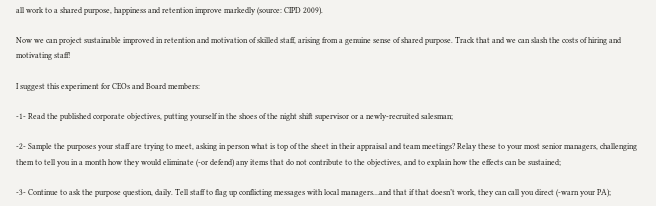all work to a shared purpose, happiness and retention improve markedly (source: CIPD 2009).

Now we can project sustainable improved in retention and motivation of skilled staff, arising from a genuine sense of shared purpose. Track that and we can slash the costs of hiring and motivating staff!

I suggest this experiment for CEOs and Board members:

-1- Read the published corporate objectives, putting yourself in the shoes of the night shift supervisor or a newly-recruited salesman;

-2- Sample the purposes your staff are trying to meet, asking in person what is top of the sheet in their appraisal and team meetings? Relay these to your most senior managers, challenging them to tell you in a month how they would eliminate (-or defend) any items that do not contribute to the objectives, and to explain how the effects can be sustained;

-3- Continue to ask the purpose question, daily. Tell staff to flag up conflicting messages with local managers…and that if that doesn’t work, they can call you direct (-warn your PA);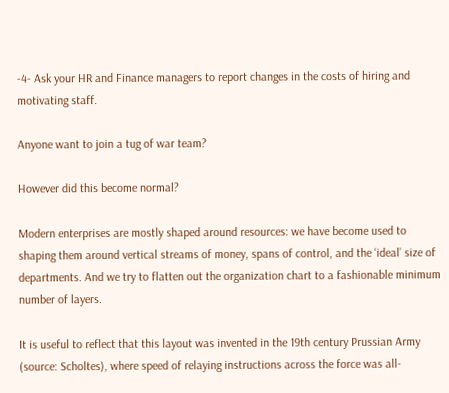-4- Ask your HR and Finance managers to report changes in the costs of hiring and motivating staff.

Anyone want to join a tug of war team?

However did this become normal?

Modern enterprises are mostly shaped around resources: we have become used to shaping them around vertical streams of money, spans of control, and the ‘ideal’ size of departments. And we try to flatten out the organization chart to a fashionable minimum number of layers.

It is useful to reflect that this layout was invented in the 19th century Prussian Army (source: Scholtes), where speed of relaying instructions across the force was all-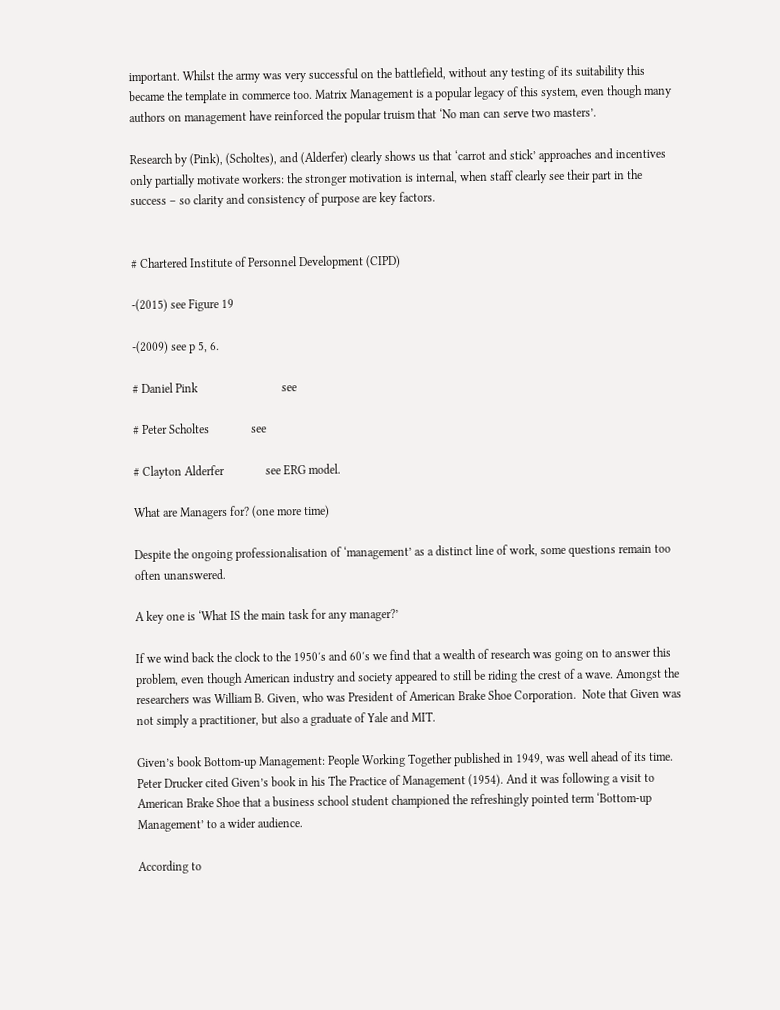important. Whilst the army was very successful on the battlefield, without any testing of its suitability this became the template in commerce too. Matrix Management is a popular legacy of this system, even though many authors on management have reinforced the popular truism that ‘No man can serve two masters’.

Research by (Pink), (Scholtes), and (Alderfer) clearly shows us that ‘carrot and stick’ approaches and incentives only partially motivate workers: the stronger motivation is internal, when staff clearly see their part in the success – so clarity and consistency of purpose are key factors.


# Chartered Institute of Personnel Development (CIPD)

-(2015) see Figure 19

-(2009) see p 5, 6.

# Daniel Pink                            see

# Peter Scholtes              see

# Clayton Alderfer              see ERG model.

What are Managers for? (one more time)

Despite the ongoing professionalisation of ‘management’ as a distinct line of work, some questions remain too often unanswered.

A key one is ‘What IS the main task for any manager?’

If we wind back the clock to the 1950′s and 60′s we find that a wealth of research was going on to answer this problem, even though American industry and society appeared to still be riding the crest of a wave. Amongst the researchers was William B. Given, who was President of American Brake Shoe Corporation.  Note that Given was not simply a practitioner, but also a graduate of Yale and MIT.

Given’s book Bottom-up Management: People Working Together published in 1949, was well ahead of its time.  Peter Drucker cited Given’s book in his The Practice of Management (1954). And it was following a visit to American Brake Shoe that a business school student championed the refreshingly pointed term ‘Bottom-up Management’ to a wider audience.

According to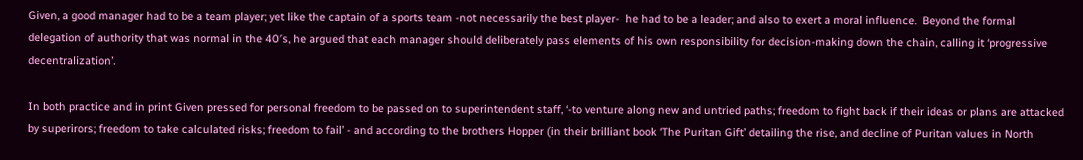Given, a good manager had to be a team player; yet like the captain of a sports team -not necessarily the best player-  he had to be a leader; and also to exert a moral influence.  Beyond the formal delegation of authority that was normal in the 40′s, he argued that each manager should deliberately pass elements of his own responsibility for decision-making down the chain, calling it ‘progressive decentralization’.

In both practice and in print Given pressed for personal freedom to be passed on to superintendent staff, ‘-to venture along new and untried paths; freedom to fight back if their ideas or plans are attacked by superirors; freedom to take calculated risks; freedom to fail’ - and according to the brothers Hopper (in their brilliant book ‘The Puritan Gift’ detailing the rise, and decline of Puritan values in North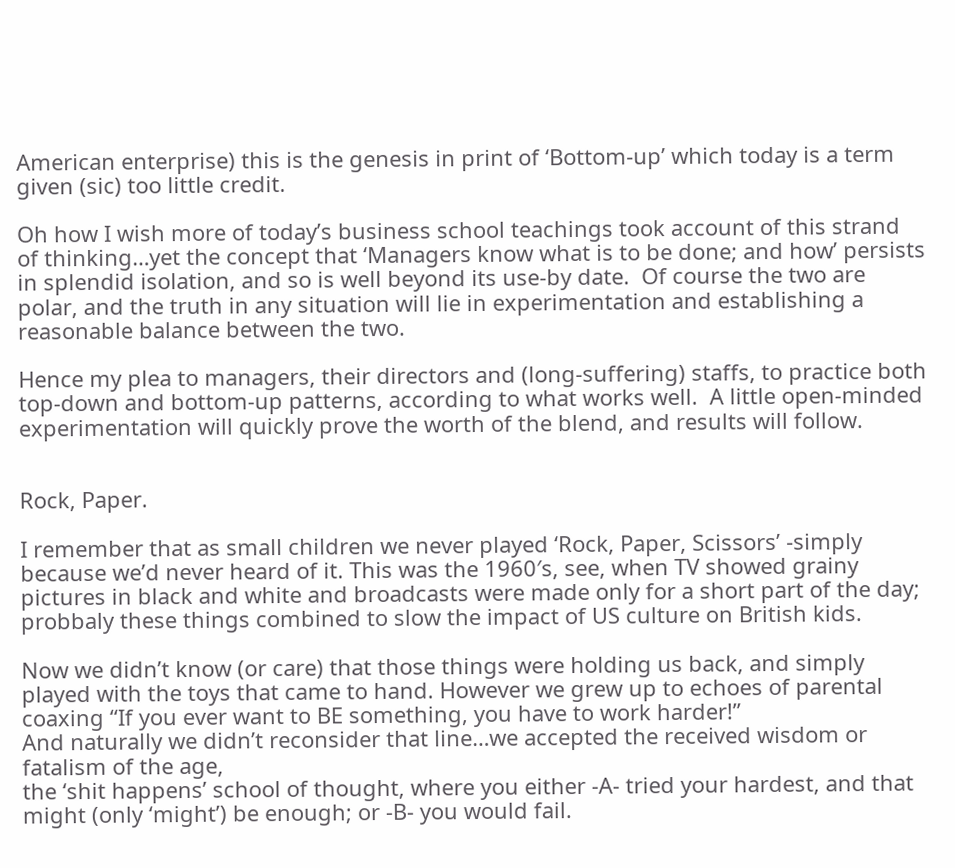American enterprise) this is the genesis in print of ‘Bottom-up’ which today is a term given (sic) too little credit.

Oh how I wish more of today’s business school teachings took account of this strand of thinking…yet the concept that ‘Managers know what is to be done; and how’ persists in splendid isolation, and so is well beyond its use-by date.  Of course the two are polar, and the truth in any situation will lie in experimentation and establishing a reasonable balance between the two.

Hence my plea to managers, their directors and (long-suffering) staffs, to practice both top-down and bottom-up patterns, according to what works well.  A little open-minded experimentation will quickly prove the worth of the blend, and results will follow.


Rock, Paper.

I remember that as small children we never played ‘Rock, Paper, Scissors’ -simply because we’d never heard of it. This was the 1960′s, see, when TV showed grainy pictures in black and white and broadcasts were made only for a short part of the day; probbaly these things combined to slow the impact of US culture on British kids.

Now we didn’t know (or care) that those things were holding us back, and simply played with the toys that came to hand. However we grew up to echoes of parental coaxing “If you ever want to BE something, you have to work harder!”
And naturally we didn’t reconsider that line…we accepted the received wisdom or fatalism of the age,
the ‘shit happens’ school of thought, where you either -A- tried your hardest, and that might (only ‘might’) be enough; or -B- you would fail.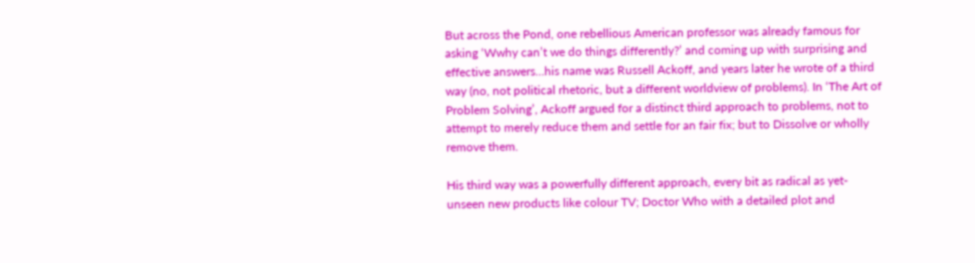But across the Pond, one rebellious American professor was already famous for asking ‘Wwhy can’t we do things differently?’ and coming up with surprising and effective answers…his name was Russell Ackoff, and years later he wrote of a third way (no, not political rhetoric, but a different worldview of problems). In ‘The Art of Problem Solving’, Ackoff argued for a distinct third approach to problems, not to attempt to merely reduce them and settle for an fair fix; but to Dissolve or wholly remove them.

His third way was a powerfully different approach, every bit as radical as yet-unseen new products like colour TV; Doctor Who with a detailed plot and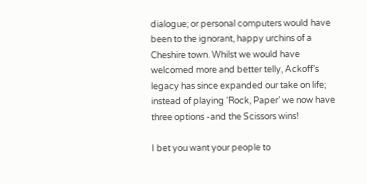dialogue; or personal computers would have been to the ignorant, happy urchins of a Cheshire town. Whilst we would have welcomed more and better telly, Ackoff’s legacy has since expanded our take on life; instead of playing ‘Rock, Paper’ we now have three options -and the Scissors wins!

I bet you want your people to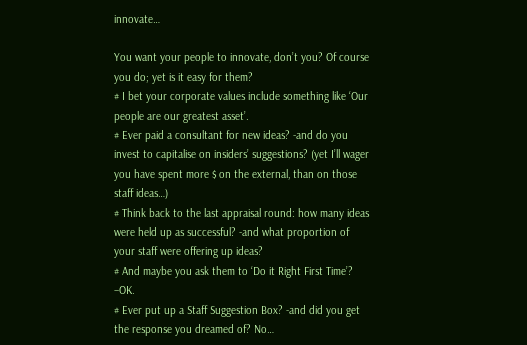innovate…

You want your people to innovate, don’t you? Of course you do; yet is it easy for them?
# I bet your corporate values include something like ‘Our people are our greatest asset’.
# Ever paid a consultant for new ideas? -and do you invest to capitalise on insiders’ suggestions? (yet I’ll wager you have spent more $ on the external, than on those staff ideas…)
# Think back to the last appraisal round: how many ideas were held up as successful? -and what proportion of your staff were offering up ideas?
# And maybe you ask them to ‘Do it Right First Time’? –OK.
# Ever put up a Staff Suggestion Box? -and did you get the response you dreamed of? No…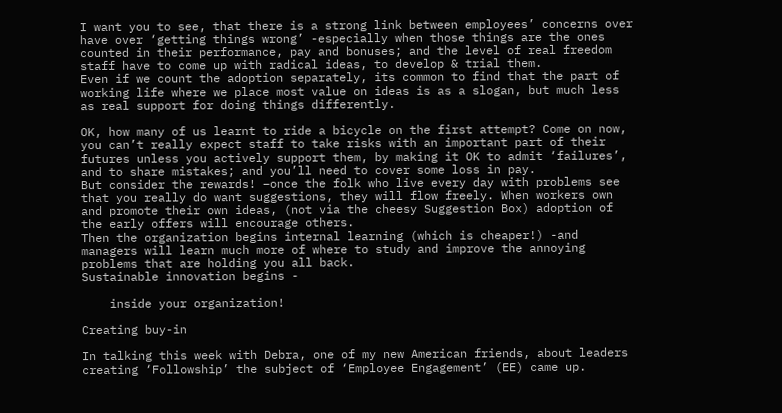I want you to see, that there is a strong link between employees’ concerns over have over ‘getting things wrong’ -especially when those things are the ones counted in their performance, pay and bonuses; and the level of real freedom staff have to come up with radical ideas, to develop & trial them.
Even if we count the adoption separately, its common to find that the part of working life where we place most value on ideas is as a slogan, but much less as real support for doing things differently.

OK, how many of us learnt to ride a bicycle on the first attempt? Come on now, you can’t really expect staff to take risks with an important part of their futures unless you actively support them, by making it OK to admit ‘failures’, and to share mistakes; and you’ll need to cover some loss in pay.
But consider the rewards! –once the folk who live every day with problems see that you really do want suggestions, they will flow freely. When workers own and promote their own ideas, (not via the cheesy Suggestion Box) adoption of the early offers will encourage others.
Then the organization begins internal learning (which is cheaper!) -and managers will learn much more of where to study and improve the annoying problems that are holding you all back.
Sustainable innovation begins -

    inside your organization!

Creating buy-in

In talking this week with Debra, one of my new American friends, about leaders creating ‘Followship’ the subject of ‘Employee Engagement’ (EE) came up.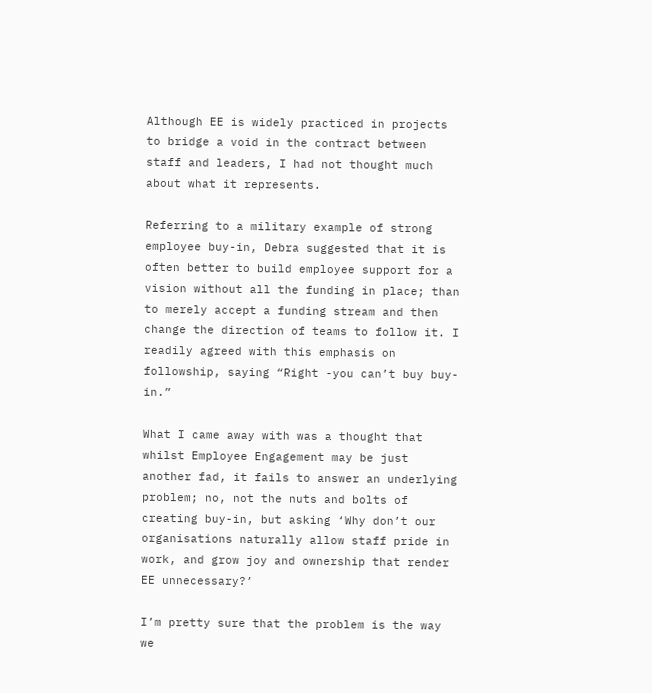Although EE is widely practiced in projects to bridge a void in the contract between staff and leaders, I had not thought much about what it represents.

Referring to a military example of strong employee buy-in, Debra suggested that it is often better to build employee support for a vision without all the funding in place; than to merely accept a funding stream and then change the direction of teams to follow it. I readily agreed with this emphasis on followship, saying “Right -you can’t buy buy-in.”

What I came away with was a thought that whilst Employee Engagement may be just another fad, it fails to answer an underlying problem; no, not the nuts and bolts of creating buy-in, but asking ‘Why don’t our organisations naturally allow staff pride in work, and grow joy and ownership that render EE unnecessary?’

I’m pretty sure that the problem is the way we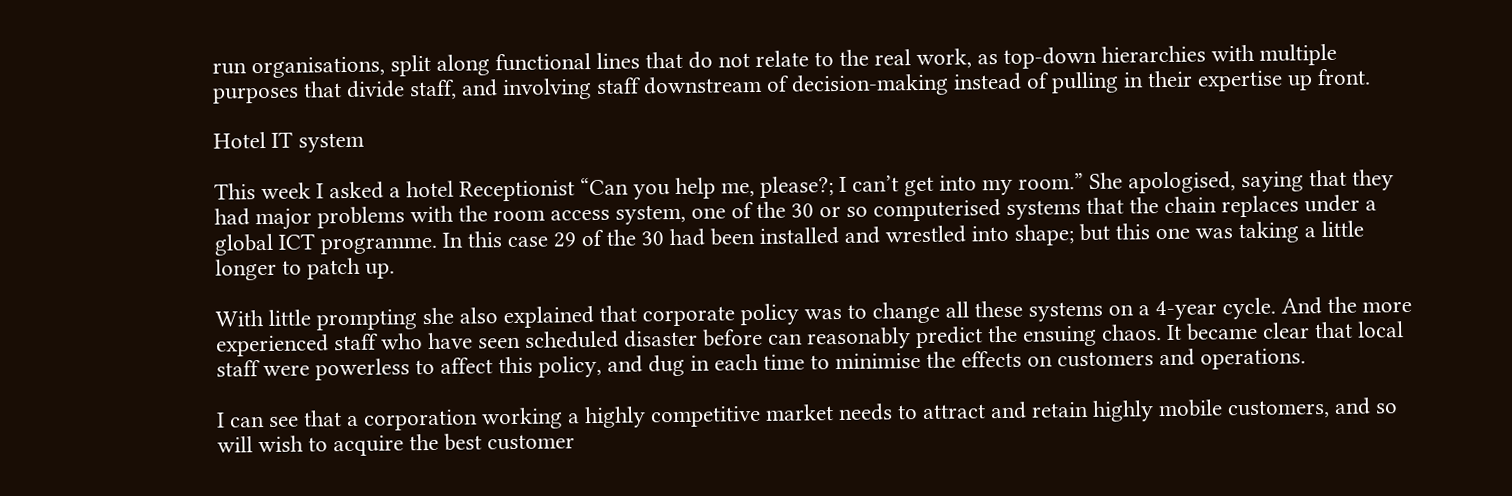run organisations, split along functional lines that do not relate to the real work, as top-down hierarchies with multiple purposes that divide staff, and involving staff downstream of decision-making instead of pulling in their expertise up front.

Hotel IT system

This week I asked a hotel Receptionist “Can you help me, please?; I can’t get into my room.” She apologised, saying that they had major problems with the room access system, one of the 30 or so computerised systems that the chain replaces under a global ICT programme. In this case 29 of the 30 had been installed and wrestled into shape; but this one was taking a little longer to patch up.

With little prompting she also explained that corporate policy was to change all these systems on a 4-year cycle. And the more experienced staff who have seen scheduled disaster before can reasonably predict the ensuing chaos. It became clear that local staff were powerless to affect this policy, and dug in each time to minimise the effects on customers and operations.

I can see that a corporation working a highly competitive market needs to attract and retain highly mobile customers, and so will wish to acquire the best customer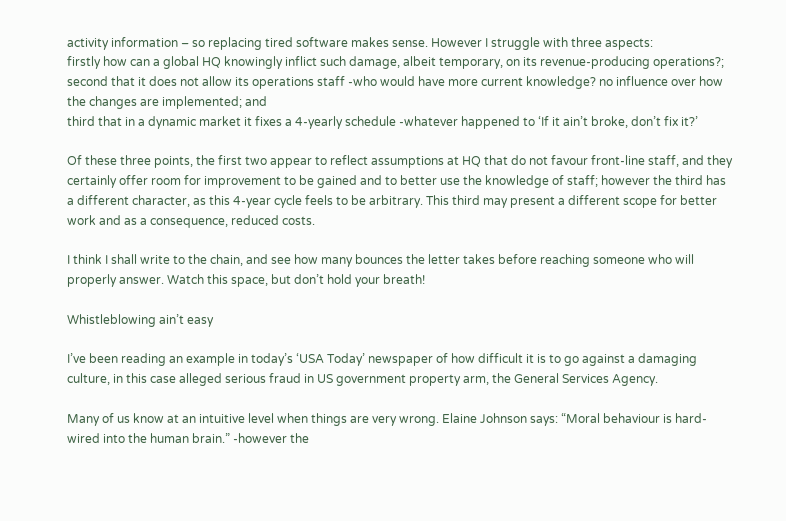activity information – so replacing tired software makes sense. However I struggle with three aspects:
firstly how can a global HQ knowingly inflict such damage, albeit temporary, on its revenue-producing operations?;
second that it does not allow its operations staff -who would have more current knowledge? no influence over how the changes are implemented; and
third that in a dynamic market it fixes a 4-yearly schedule -whatever happened to ‘If it ain’t broke, don’t fix it?’

Of these three points, the first two appear to reflect assumptions at HQ that do not favour front-line staff, and they certainly offer room for improvement to be gained and to better use the knowledge of staff; however the third has a different character, as this 4-year cycle feels to be arbitrary. This third may present a different scope for better work and as a consequence, reduced costs.

I think I shall write to the chain, and see how many bounces the letter takes before reaching someone who will properly answer. Watch this space, but don’t hold your breath!

Whistleblowing ain’t easy

I’ve been reading an example in today’s ‘USA Today’ newspaper of how difficult it is to go against a damaging culture, in this case alleged serious fraud in US government property arm, the General Services Agency.

Many of us know at an intuitive level when things are very wrong. Elaine Johnson says: “Moral behaviour is hard-wired into the human brain.” -however the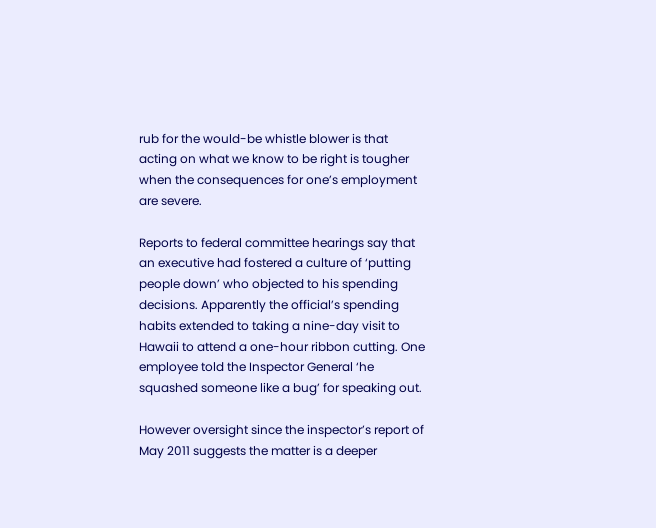rub for the would-be whistle blower is that acting on what we know to be right is tougher when the consequences for one’s employment are severe.

Reports to federal committee hearings say that an executive had fostered a culture of ‘putting people down’ who objected to his spending decisions. Apparently the official’s spending habits extended to taking a nine-day visit to Hawaii to attend a one-hour ribbon cutting. One employee told the Inspector General ‘he squashed someone like a bug’ for speaking out.

However oversight since the inspector’s report of May 2011 suggests the matter is a deeper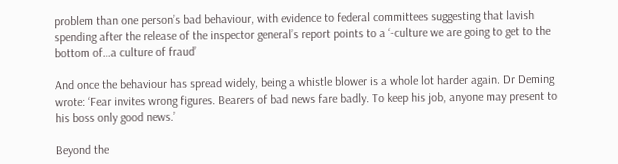problem than one person’s bad behaviour, with evidence to federal committees suggesting that lavish spending after the release of the inspector general’s report points to a ‘-culture we are going to get to the bottom of…a culture of fraud’

And once the behaviour has spread widely, being a whistle blower is a whole lot harder again. Dr Deming wrote: ‘Fear invites wrong figures. Bearers of bad news fare badly. To keep his job, anyone may present to his boss only good news.’

Beyond the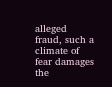alleged fraud, such a climate of fear damages the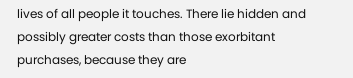lives of all people it touches. There lie hidden and possibly greater costs than those exorbitant purchases, because they are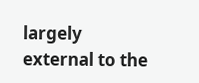largely external to the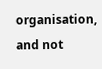organisation, and not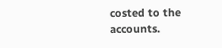costed to the accounts.